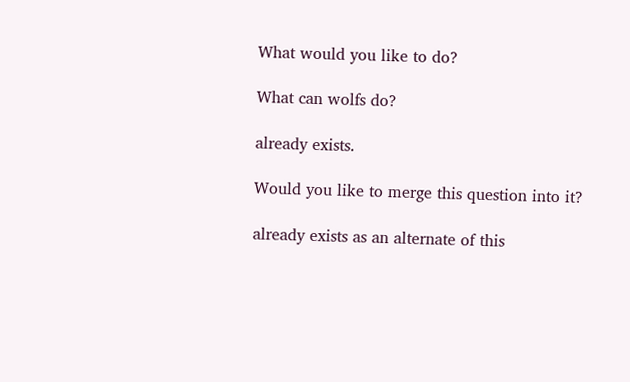What would you like to do?

What can wolfs do?

already exists.

Would you like to merge this question into it?

already exists as an alternate of this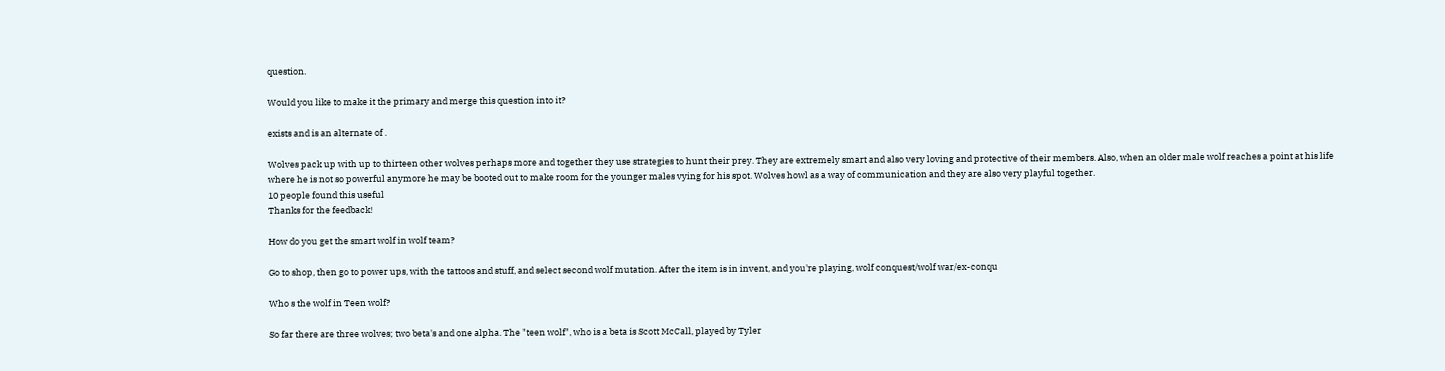question.

Would you like to make it the primary and merge this question into it?

exists and is an alternate of .

Wolves pack up with up to thirteen other wolves perhaps more and together they use strategies to hunt their prey. They are extremely smart and also very loving and protective of their members. Also, when an older male wolf reaches a point at his life where he is not so powerful anymore he may be booted out to make room for the younger males vying for his spot. Wolves howl as a way of communication and they are also very playful together.
10 people found this useful
Thanks for the feedback!

How do you get the smart wolf in wolf team?

Go to shop, then go to power ups, with the tattoos and stuff, and select second wolf mutation. After the item is in invent, and you're playing, wolf conquest/wolf war/ex-conqu

Who s the wolf in Teen wolf?

So far there are three wolves; two beta's and one alpha. The "teen wolf", who is a beta is Scott McCall, played by Tyler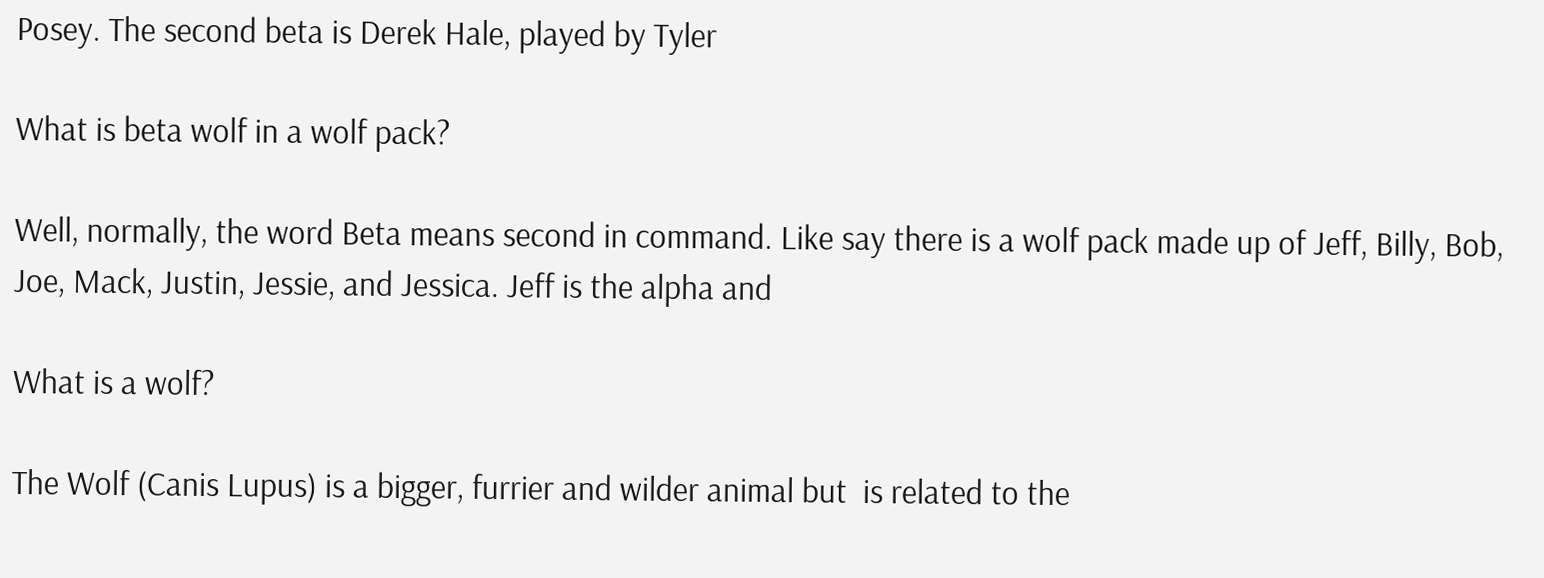Posey. The second beta is Derek Hale, played by Tyler

What is beta wolf in a wolf pack?

Well, normally, the word Beta means second in command. Like say there is a wolf pack made up of Jeff, Billy, Bob, Joe, Mack, Justin, Jessie, and Jessica. Jeff is the alpha and

What is a wolf?

The Wolf (Canis Lupus) is a bigger, furrier and wilder animal but  is related to the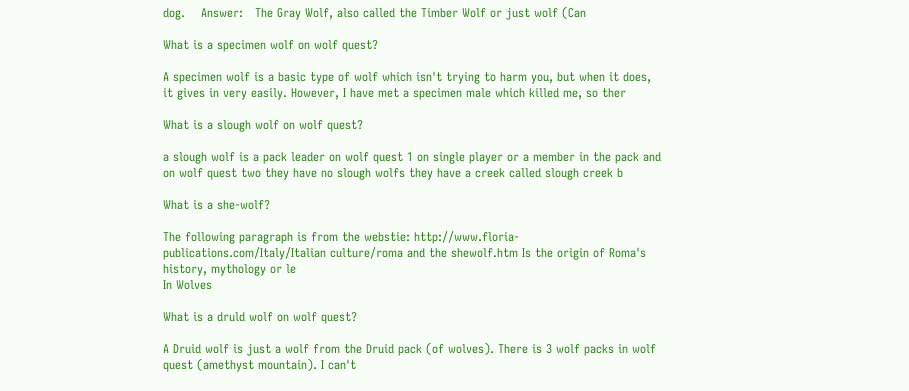dog.    Answer:   The Gray Wolf, also called the Timber Wolf or just wolf (Can

What is a specimen wolf on wolf quest?

A specimen wolf is a basic type of wolf which isn't trying to harm you, but when it does, it gives in very easily. However, I have met a specimen male which killed me, so ther

What is a slough wolf on wolf quest?

a slough wolf is a pack leader on wolf quest 1 on single player or a member in the pack and on wolf quest two they have no slough wolfs they have a creek called slough creek b

What is a she-wolf?

The following paragraph is from the webstie: http://www.floria-publications.com/Italy/Italian culture/roma and the shewolf.htm Is the origin of Roma's history, mythology or le
In Wolves

What is a druld wolf on wolf quest?

A Druid wolf is just a wolf from the Druid pack (of wolves). There is 3 wolf packs in wolf quest (amethyst mountain). I can't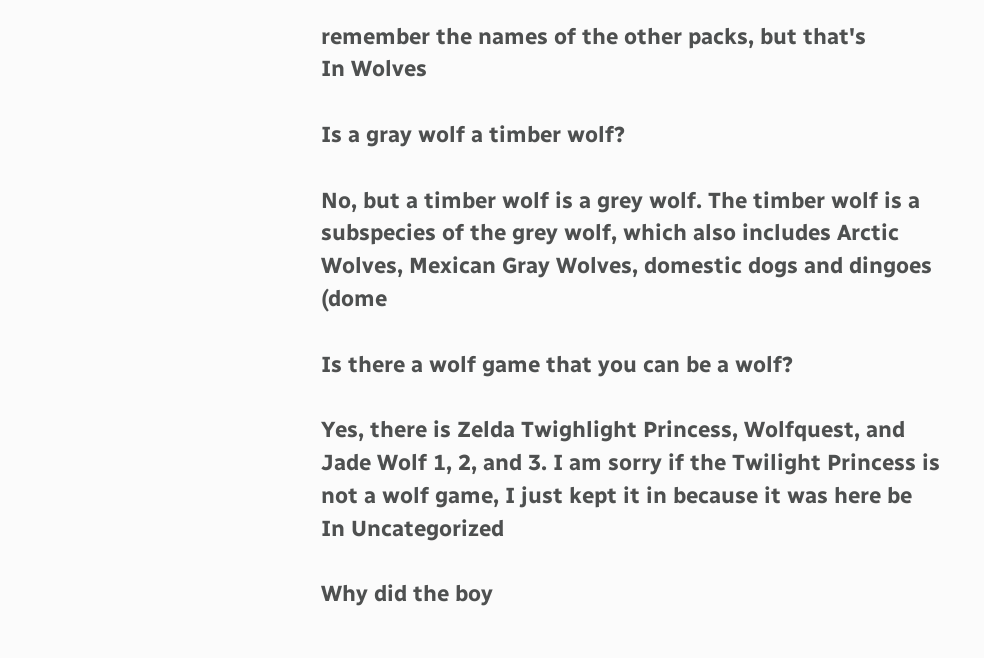remember the names of the other packs, but that's
In Wolves

Is a gray wolf a timber wolf?

No, but a timber wolf is a grey wolf. The timber wolf is a subspecies of the grey wolf, which also includes Arctic Wolves, Mexican Gray Wolves, domestic dogs and dingoes (dome

Is there a wolf game that you can be a wolf?

Yes, there is Zelda Twighlight Princess, Wolfquest, and Jade Wolf 1, 2, and 3. I am sorry if the Twilight Princess is not a wolf game, I just kept it in because it was here be
In Uncategorized

Why did the boy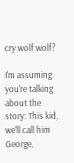cry wolf wolf?

I'm assuming you're talking about the story: This kid, we'll call him George,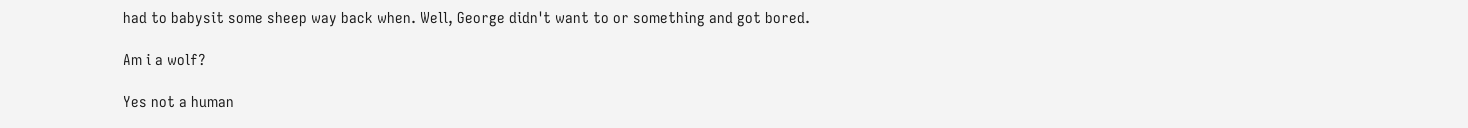had to babysit some sheep way back when. Well, George didn't want to or something and got bored.

Am i a wolf?

Yes not a human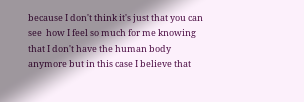because I don't think it's just that you can see  how I feel so much for me knowing that I don't have the human body  anymore but in this case I believe that